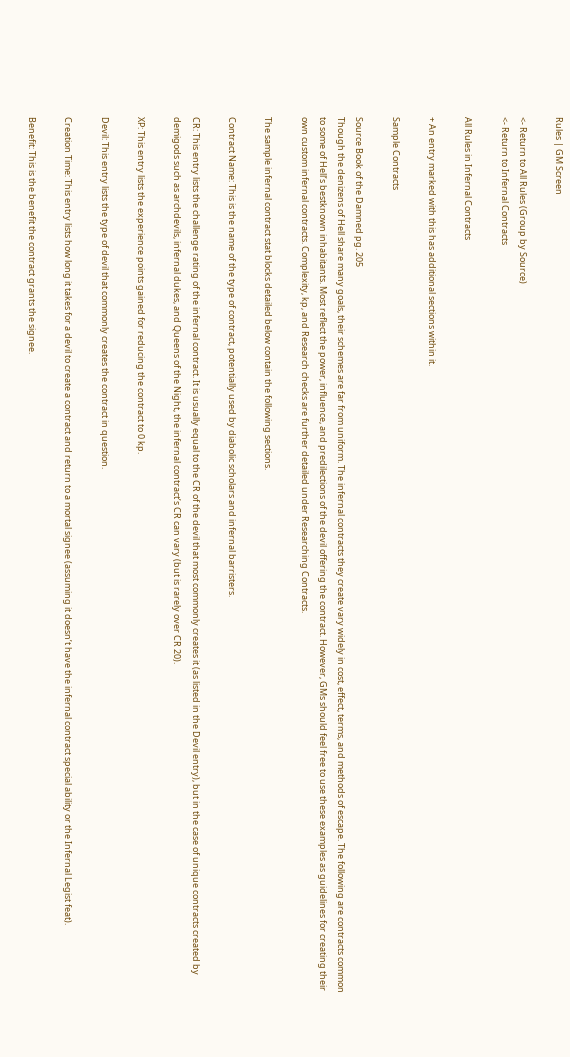Rules | GM Screen

<- Return to All Rules (Group by Source)
<- Return to Infernal Contracts

All Rules in Infernal Contracts

+ An entry marked with this has additional sections within it.

Sample Contracts

Source Book of the Damned pg. 205
Though the denizens of Hell share many goals, their schemes are far from uniform. The infernal contracts they create vary widely in cost, effect, terms, and methods of escape. The following are contracts common to some of Hell’s bestknown inhabitants. Most reflect the power, influence, and predilections of the devil offering the contract. However, GMs should feel free to use these examples as guidelines for creating their own custom infernal contracts. Complexity, kp, and Research checks are further detailed under Researching Contracts.

The sample infernal contract stat blocks detailed below contain the following sections.

Contract Name: This is the name of the type of contract, potentially used by diabolic scholars and infernal barristers.

CR: This entry lists the challenge rating of the infernal contract. It is usually equal to the CR of the devil that most commonly creates it (as listed in the Devil entry), but in the case of unique contracts created by demigods such as archdevils, infernal dukes, and Queens of the Night, the infernal contract’s CR can vary (but is rarely over CR 20).

XP: This entry lists the experience points gained for reducing the contract to 0 kp.

Devil: This entry lists the type of devil that commonly creates the contract in question.

Creation Time: This entry lists how long it takes for a devil to create a contract and return to a mortal signee (assuming it doesn’t have the infernal contract special ability or the Infernal Legist feat).

Benefit: This is the benefit the contract grants the signee.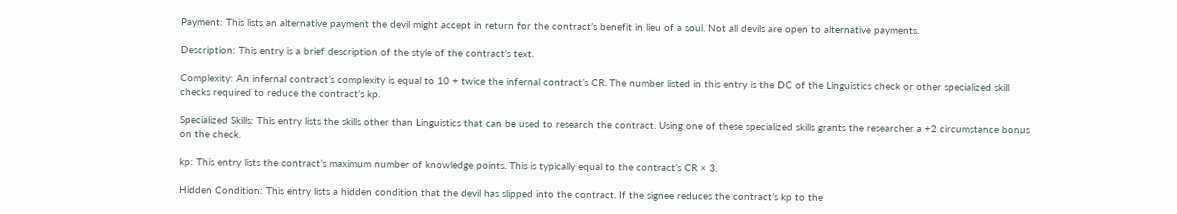Payment: This lists an alternative payment the devil might accept in return for the contract’s benefit in lieu of a soul. Not all devils are open to alternative payments.

Description: This entry is a brief description of the style of the contract’s text.

Complexity: An infernal contract’s complexity is equal to 10 + twice the infernal contract’s CR. The number listed in this entry is the DC of the Linguistics check or other specialized skill checks required to reduce the contract’s kp.

Specialized Skills: This entry lists the skills other than Linguistics that can be used to research the contract. Using one of these specialized skills grants the researcher a +2 circumstance bonus on the check.

kp: This entry lists the contract’s maximum number of knowledge points. This is typically equal to the contract’s CR × 3.

Hidden Condition: This entry lists a hidden condition that the devil has slipped into the contract. If the signee reduces the contract’s kp to the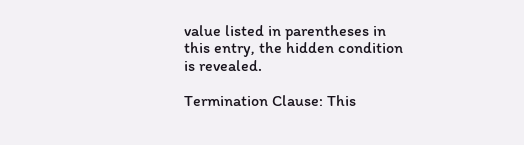value listed in parentheses in this entry, the hidden condition is revealed.

Termination Clause: This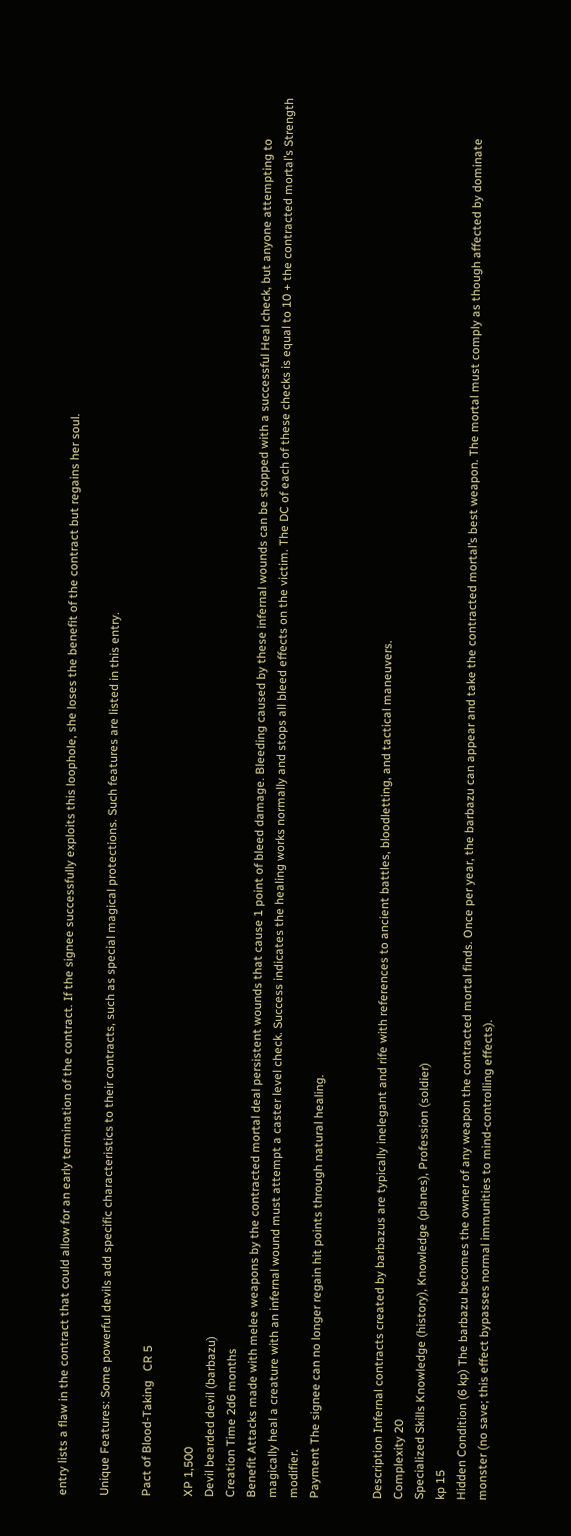entry lists a flaw in the contract that could allow for an early termination of the contract. If the signee successfully exploits this loophole, she loses the benefit of the contract but regains her soul.

Unique Features: Some powerful devils add specific characteristics to their contracts, such as special magical protections. Such features are listed in this entry.

Pact of Blood-Taking   CR 5

XP 1,500
Devil bearded devil (barbazu)
Creation Time 2d6 months
Benefit Attacks made with melee weapons by the contracted mortal deal persistent wounds that cause 1 point of bleed damage. Bleeding caused by these infernal wounds can be stopped with a successful Heal check, but anyone attempting to magically heal a creature with an infernal wound must attempt a caster level check. Success indicates the healing works normally and stops all bleed effects on the victim. The DC of each of these checks is equal to 10 + the contracted mortal’s Strength modifier.
Payment The signee can no longer regain hit points through natural healing.


Description Infernal contracts created by barbazus are typically inelegant and rife with references to ancient battles, bloodletting, and tactical maneuvers.
Complexity 20
Specialized Skills Knowledge (history), Knowledge (planes), Profession (soldier)
kp 15
Hidden Condition (6 kp) The barbazu becomes the owner of any weapon the contracted mortal finds. Once per year, the barbazu can appear and take the contracted mortal’s best weapon. The mortal must comply as though affected by dominate monster (no save; this effect bypasses normal immunities to mind-controlling effects).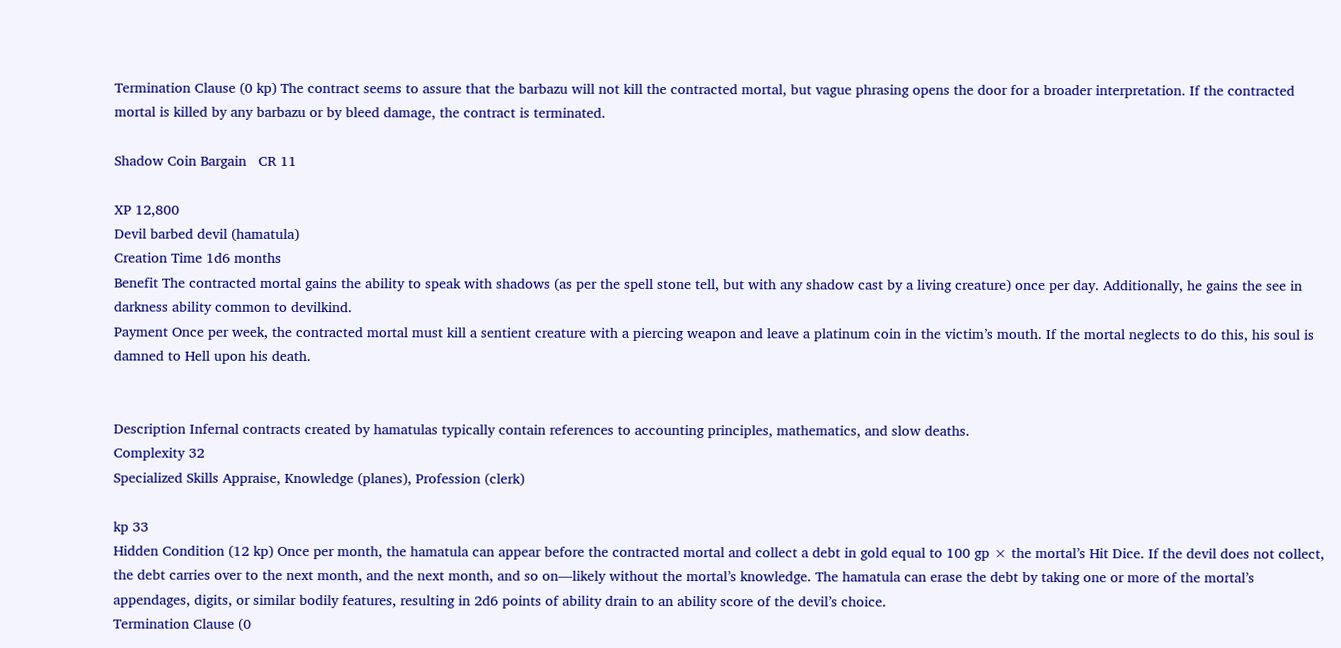Termination Clause (0 kp) The contract seems to assure that the barbazu will not kill the contracted mortal, but vague phrasing opens the door for a broader interpretation. If the contracted mortal is killed by any barbazu or by bleed damage, the contract is terminated.

Shadow Coin Bargain   CR 11

XP 12,800
Devil barbed devil (hamatula)
Creation Time 1d6 months
Benefit The contracted mortal gains the ability to speak with shadows (as per the spell stone tell, but with any shadow cast by a living creature) once per day. Additionally, he gains the see in darkness ability common to devilkind.
Payment Once per week, the contracted mortal must kill a sentient creature with a piercing weapon and leave a platinum coin in the victim’s mouth. If the mortal neglects to do this, his soul is damned to Hell upon his death.


Description Infernal contracts created by hamatulas typically contain references to accounting principles, mathematics, and slow deaths.
Complexity 32
Specialized Skills Appraise, Knowledge (planes), Profession (clerk)

kp 33
Hidden Condition (12 kp) Once per month, the hamatula can appear before the contracted mortal and collect a debt in gold equal to 100 gp × the mortal’s Hit Dice. If the devil does not collect, the debt carries over to the next month, and the next month, and so on—likely without the mortal’s knowledge. The hamatula can erase the debt by taking one or more of the mortal’s appendages, digits, or similar bodily features, resulting in 2d6 points of ability drain to an ability score of the devil’s choice.
Termination Clause (0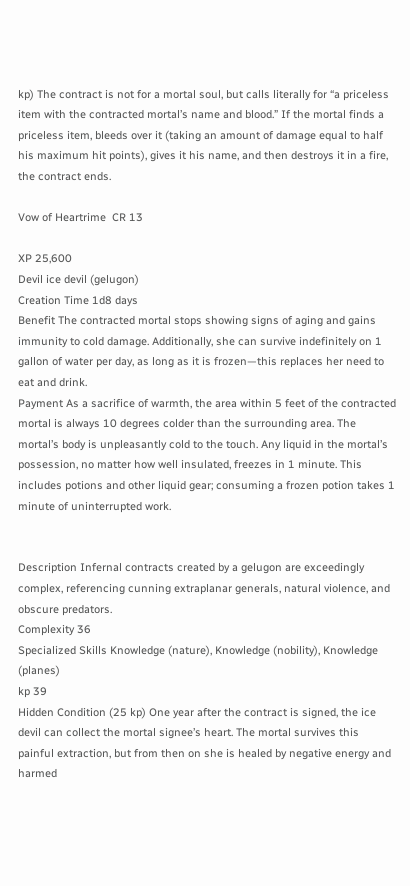kp) The contract is not for a mortal soul, but calls literally for “a priceless item with the contracted mortal’s name and blood.” If the mortal finds a priceless item, bleeds over it (taking an amount of damage equal to half his maximum hit points), gives it his name, and then destroys it in a fire, the contract ends.

Vow of Heartrime  CR 13

XP 25,600
Devil ice devil (gelugon)
Creation Time 1d8 days
Benefit The contracted mortal stops showing signs of aging and gains immunity to cold damage. Additionally, she can survive indefinitely on 1 gallon of water per day, as long as it is frozen—this replaces her need to eat and drink.
Payment As a sacrifice of warmth, the area within 5 feet of the contracted mortal is always 10 degrees colder than the surrounding area. The mortal’s body is unpleasantly cold to the touch. Any liquid in the mortal’s possession, no matter how well insulated, freezes in 1 minute. This includes potions and other liquid gear; consuming a frozen potion takes 1 minute of uninterrupted work.


Description Infernal contracts created by a gelugon are exceedingly complex, referencing cunning extraplanar generals, natural violence, and obscure predators.
Complexity 36
Specialized Skills Knowledge (nature), Knowledge (nobility), Knowledge (planes)
kp 39
Hidden Condition (25 kp) One year after the contract is signed, the ice devil can collect the mortal signee’s heart. The mortal survives this painful extraction, but from then on she is healed by negative energy and harmed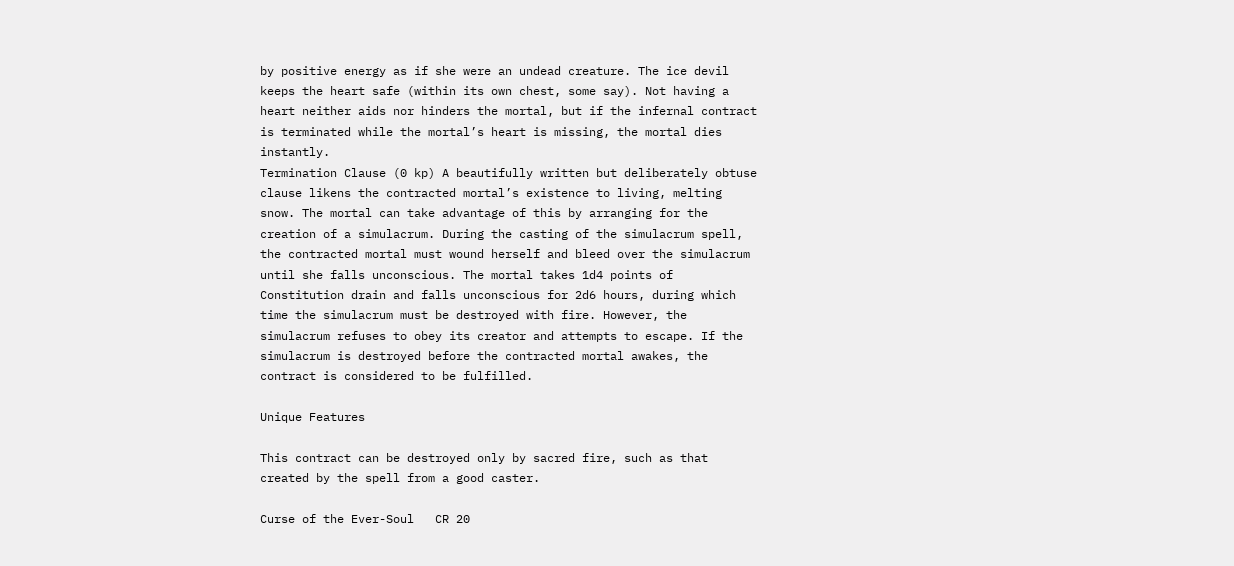by positive energy as if she were an undead creature. The ice devil keeps the heart safe (within its own chest, some say). Not having a heart neither aids nor hinders the mortal, but if the infernal contract is terminated while the mortal’s heart is missing, the mortal dies instantly.
Termination Clause (0 kp) A beautifully written but deliberately obtuse clause likens the contracted mortal’s existence to living, melting snow. The mortal can take advantage of this by arranging for the creation of a simulacrum. During the casting of the simulacrum spell, the contracted mortal must wound herself and bleed over the simulacrum until she falls unconscious. The mortal takes 1d4 points of Constitution drain and falls unconscious for 2d6 hours, during which time the simulacrum must be destroyed with fire. However, the simulacrum refuses to obey its creator and attempts to escape. If the simulacrum is destroyed before the contracted mortal awakes, the contract is considered to be fulfilled.

Unique Features

This contract can be destroyed only by sacred fire, such as that created by the spell from a good caster.

Curse of the Ever-Soul   CR 20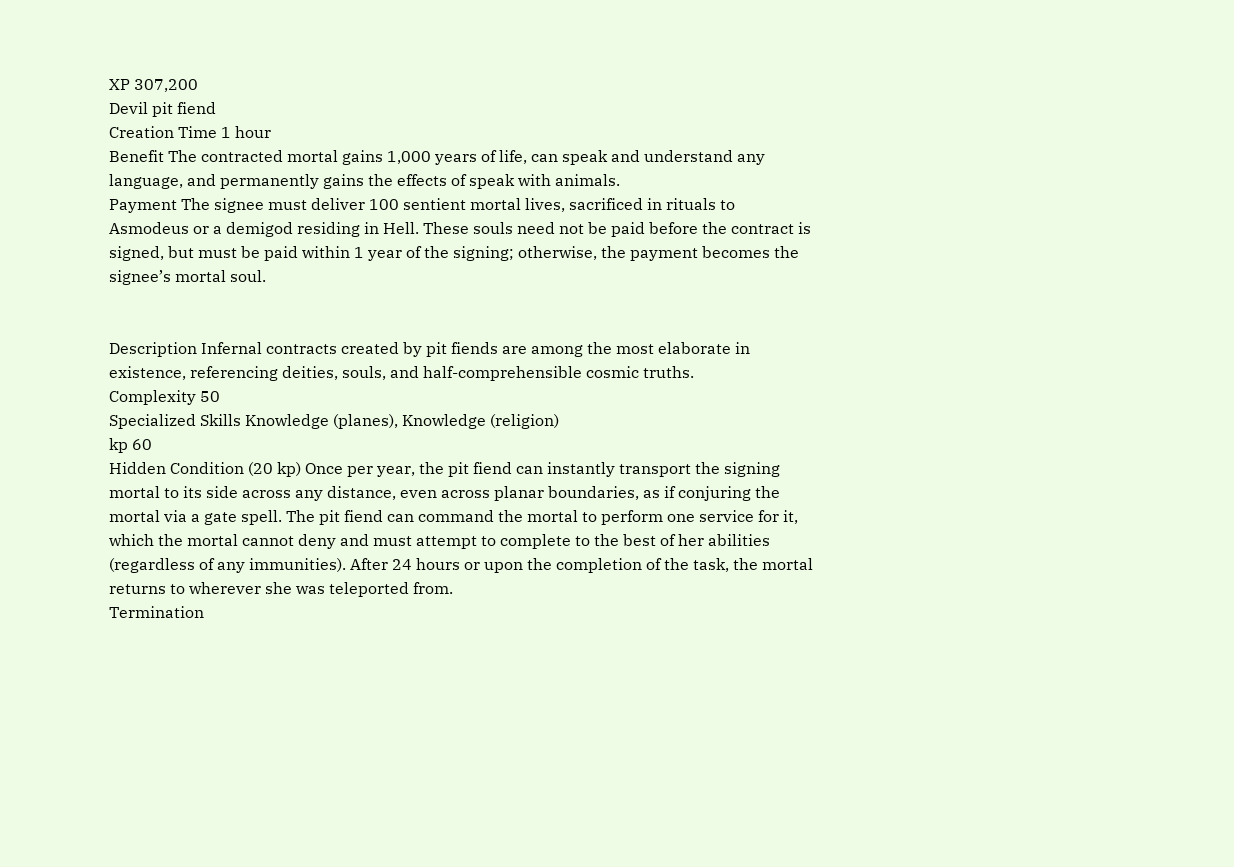XP 307,200
Devil pit fiend
Creation Time 1 hour
Benefit The contracted mortal gains 1,000 years of life, can speak and understand any language, and permanently gains the effects of speak with animals.
Payment The signee must deliver 100 sentient mortal lives, sacrificed in rituals to Asmodeus or a demigod residing in Hell. These souls need not be paid before the contract is signed, but must be paid within 1 year of the signing; otherwise, the payment becomes the signee’s mortal soul.


Description Infernal contracts created by pit fiends are among the most elaborate in existence, referencing deities, souls, and half-comprehensible cosmic truths.
Complexity 50
Specialized Skills Knowledge (planes), Knowledge (religion)
kp 60
Hidden Condition (20 kp) Once per year, the pit fiend can instantly transport the signing mortal to its side across any distance, even across planar boundaries, as if conjuring the mortal via a gate spell. The pit fiend can command the mortal to perform one service for it, which the mortal cannot deny and must attempt to complete to the best of her abilities (regardless of any immunities). After 24 hours or upon the completion of the task, the mortal returns to wherever she was teleported from.
Termination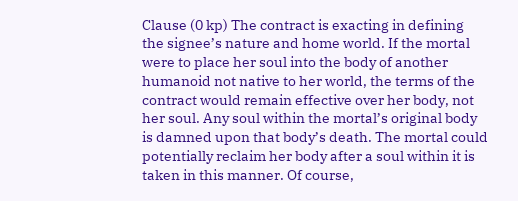Clause (0 kp) The contract is exacting in defining the signee’s nature and home world. If the mortal were to place her soul into the body of another humanoid not native to her world, the terms of the contract would remain effective over her body, not her soul. Any soul within the mortal’s original body is damned upon that body’s death. The mortal could potentially reclaim her body after a soul within it is taken in this manner. Of course,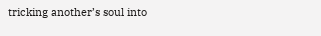tricking another’s soul into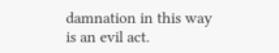damnation in this way is an evil act.